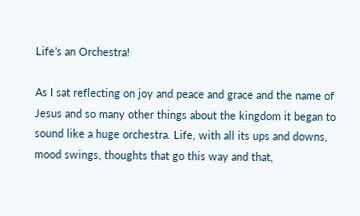Life’s an Orchestra!

As I sat reflecting on joy and peace and grace and the name of Jesus and so many other things about the kingdom it began to sound like a huge orchestra. Life, with all its ups and downs, mood swings, thoughts that go this way and that,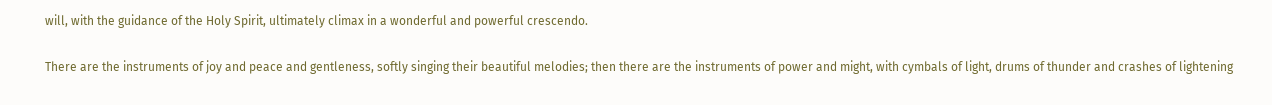will, with the guidance of the Holy Spirit, ultimately climax in a wonderful and powerful crescendo.

There are the instruments of joy and peace and gentleness, softly singing their beautiful melodies; then there are the instruments of power and might, with cymbals of light, drums of thunder and crashes of lightening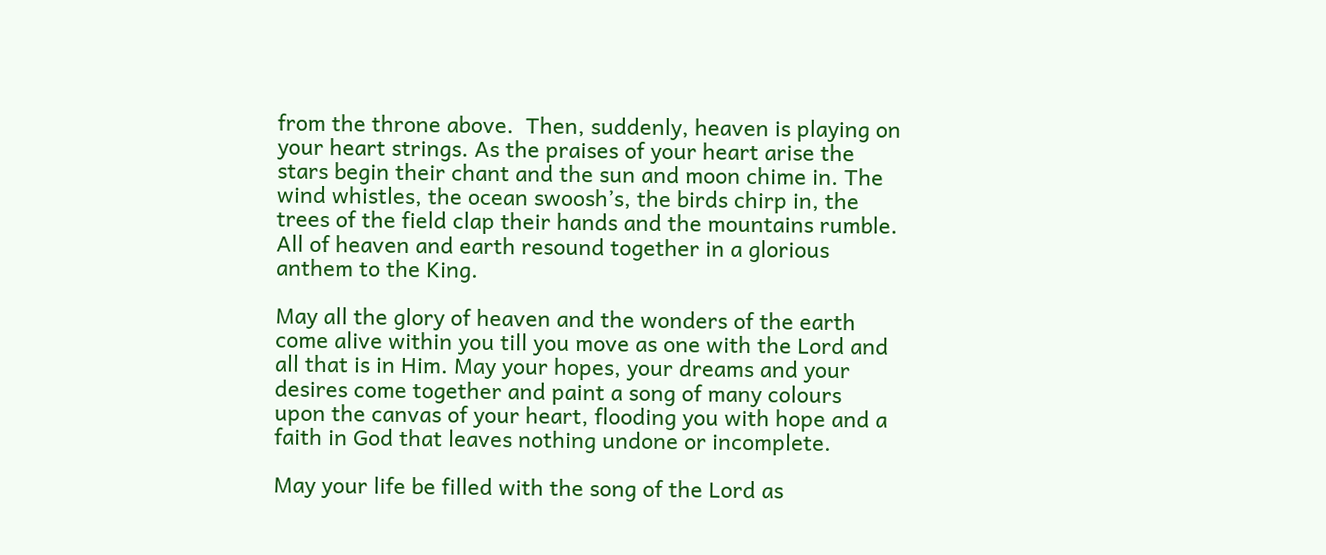from the throne above.  Then, suddenly, heaven is playing on your heart strings. As the praises of your heart arise the stars begin their chant and the sun and moon chime in. The wind whistles, the ocean swoosh’s, the birds chirp in, the trees of the field clap their hands and the mountains rumble. All of heaven and earth resound together in a glorious anthem to the King.

May all the glory of heaven and the wonders of the earth come alive within you till you move as one with the Lord and all that is in Him. May your hopes, your dreams and your desires come together and paint a song of many colours upon the canvas of your heart, flooding you with hope and a faith in God that leaves nothing undone or incomplete.

May your life be filled with the song of the Lord as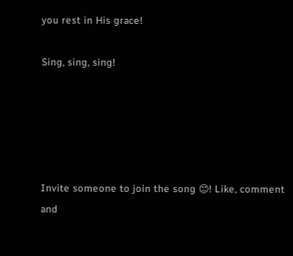you rest in His grace!

Sing, sing, sing!





Invite someone to join the song 😊! Like, comment and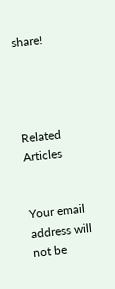share!




Related Articles


Your email address will not be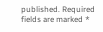published. Required fields are marked *